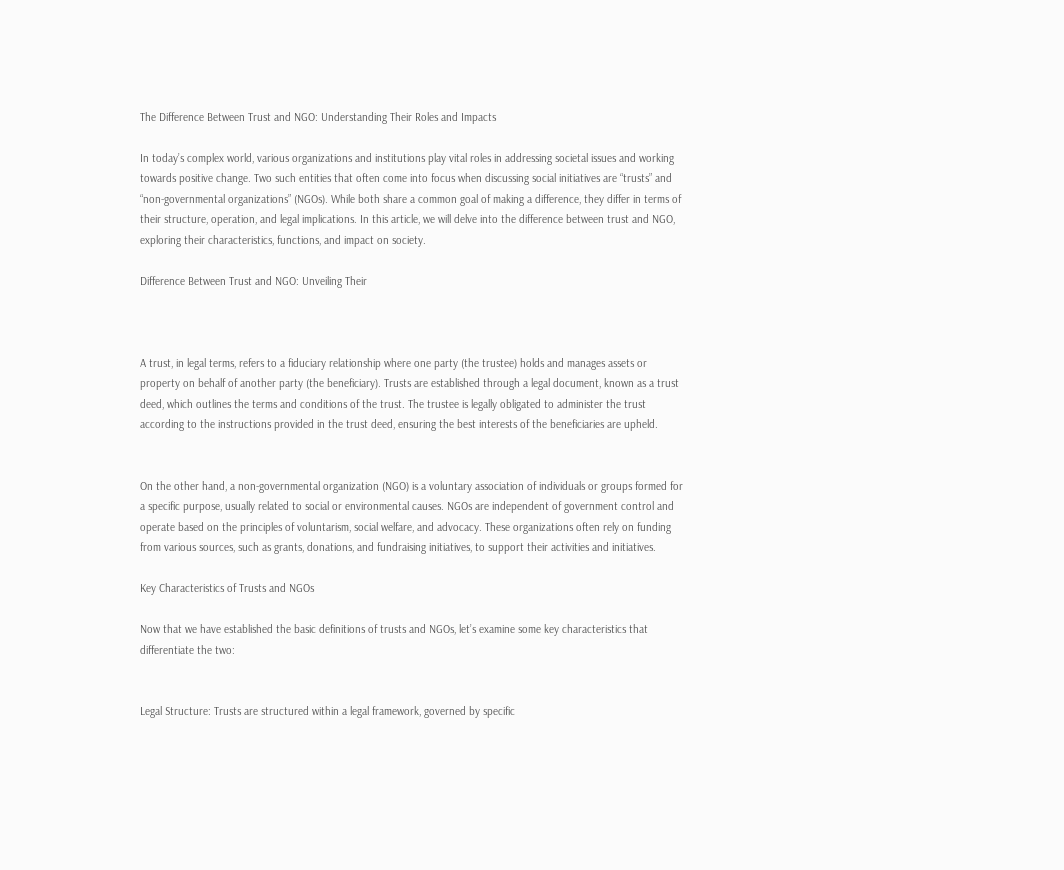The Difference Between Trust and NGO: Understanding Their Roles and Impacts

In today’s complex world, various organizations and institutions play vital roles in addressing societal issues and working towards positive change. Two such entities that often come into focus when discussing social initiatives are “trusts” and “non-governmental organizations” (NGOs). While both share a common goal of making a difference, they differ in terms of their structure, operation, and legal implications. In this article, we will delve into the difference between trust and NGO, exploring their characteristics, functions, and impact on society.

Difference Between Trust and NGO: Unveiling Their



A trust, in legal terms, refers to a fiduciary relationship where one party (the trustee) holds and manages assets or property on behalf of another party (the beneficiary). Trusts are established through a legal document, known as a trust deed, which outlines the terms and conditions of the trust. The trustee is legally obligated to administer the trust according to the instructions provided in the trust deed, ensuring the best interests of the beneficiaries are upheld.


On the other hand, a non-governmental organization (NGO) is a voluntary association of individuals or groups formed for a specific purpose, usually related to social or environmental causes. NGOs are independent of government control and operate based on the principles of voluntarism, social welfare, and advocacy. These organizations often rely on funding from various sources, such as grants, donations, and fundraising initiatives, to support their activities and initiatives.

Key Characteristics of Trusts and NGOs

Now that we have established the basic definitions of trusts and NGOs, let’s examine some key characteristics that differentiate the two:


Legal Structure: Trusts are structured within a legal framework, governed by specific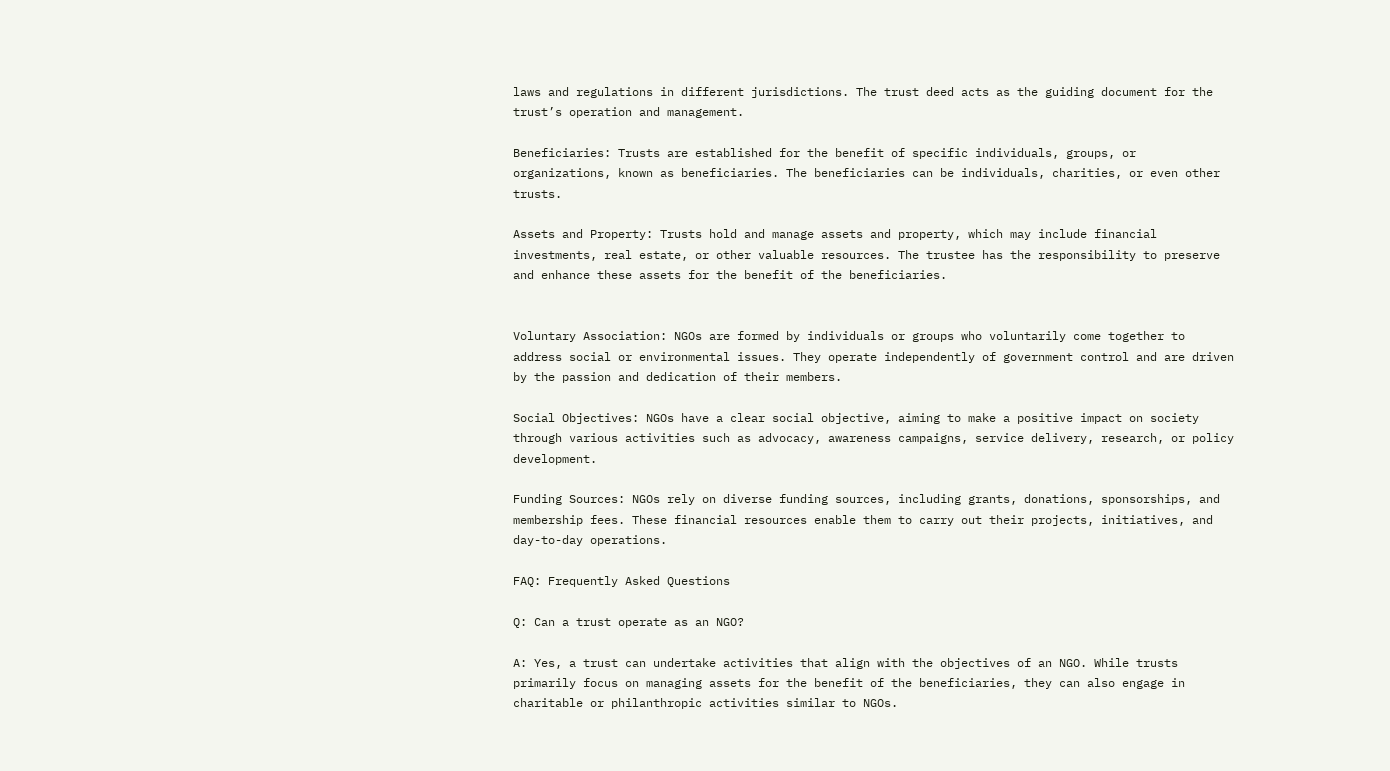laws and regulations in different jurisdictions. The trust deed acts as the guiding document for the trust’s operation and management.

Beneficiaries: Trusts are established for the benefit of specific individuals, groups, or organizations, known as beneficiaries. The beneficiaries can be individuals, charities, or even other trusts.

Assets and Property: Trusts hold and manage assets and property, which may include financial investments, real estate, or other valuable resources. The trustee has the responsibility to preserve and enhance these assets for the benefit of the beneficiaries.


Voluntary Association: NGOs are formed by individuals or groups who voluntarily come together to address social or environmental issues. They operate independently of government control and are driven by the passion and dedication of their members.

Social Objectives: NGOs have a clear social objective, aiming to make a positive impact on society through various activities such as advocacy, awareness campaigns, service delivery, research, or policy development.

Funding Sources: NGOs rely on diverse funding sources, including grants, donations, sponsorships, and membership fees. These financial resources enable them to carry out their projects, initiatives, and day-to-day operations.

FAQ: Frequently Asked Questions

Q: Can a trust operate as an NGO?

A: Yes, a trust can undertake activities that align with the objectives of an NGO. While trusts primarily focus on managing assets for the benefit of the beneficiaries, they can also engage in charitable or philanthropic activities similar to NGOs.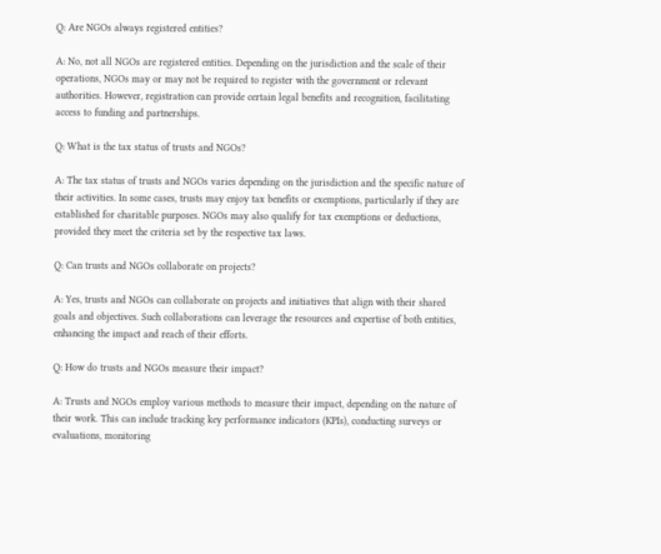Q: Are NGOs always registered entities?

A: No, not all NGOs are registered entities. Depending on the jurisdiction and the scale of their operations, NGOs may or may not be required to register with the government or relevant authorities. However, registration can provide certain legal benefits and recognition, facilitating access to funding and partnerships.

Q: What is the tax status of trusts and NGOs?

A: The tax status of trusts and NGOs varies depending on the jurisdiction and the specific nature of their activities. In some cases, trusts may enjoy tax benefits or exemptions, particularly if they are established for charitable purposes. NGOs may also qualify for tax exemptions or deductions, provided they meet the criteria set by the respective tax laws.

Q: Can trusts and NGOs collaborate on projects?

A: Yes, trusts and NGOs can collaborate on projects and initiatives that align with their shared goals and objectives. Such collaborations can leverage the resources and expertise of both entities, enhancing the impact and reach of their efforts.

Q: How do trusts and NGOs measure their impact?

A: Trusts and NGOs employ various methods to measure their impact, depending on the nature of their work. This can include tracking key performance indicators (KPIs), conducting surveys or evaluations, monitoring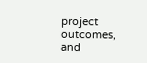project outcomes, and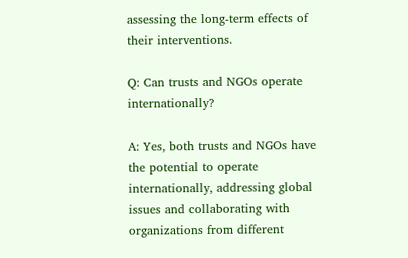assessing the long-term effects of their interventions.

Q: Can trusts and NGOs operate internationally?

A: Yes, both trusts and NGOs have the potential to operate internationally, addressing global issues and collaborating with organizations from different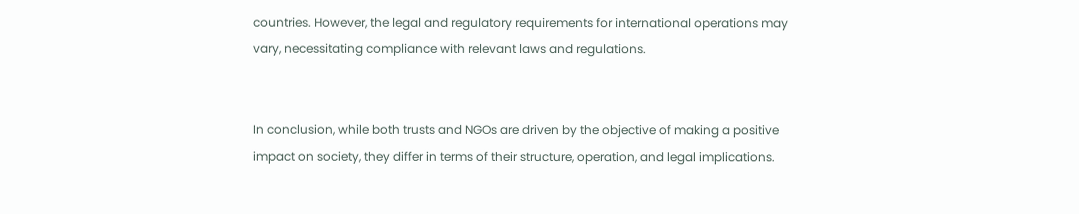countries. However, the legal and regulatory requirements for international operations may vary, necessitating compliance with relevant laws and regulations.


In conclusion, while both trusts and NGOs are driven by the objective of making a positive impact on society, they differ in terms of their structure, operation, and legal implications.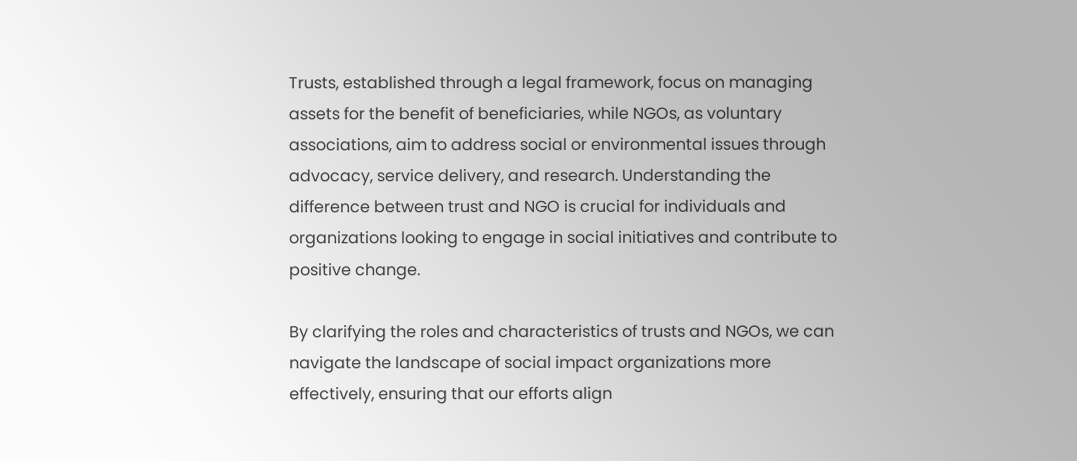Trusts, established through a legal framework, focus on managing assets for the benefit of beneficiaries, while NGOs, as voluntary associations, aim to address social or environmental issues through advocacy, service delivery, and research. Understanding the difference between trust and NGO is crucial for individuals and organizations looking to engage in social initiatives and contribute to positive change.

By clarifying the roles and characteristics of trusts and NGOs, we can navigate the landscape of social impact organizations more effectively, ensuring that our efforts align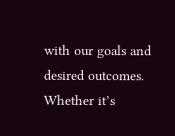with our goals and desired outcomes. Whether it’s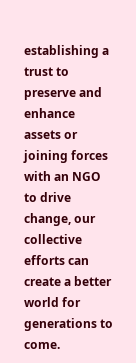establishing a trust to preserve and enhance assets or joining forces with an NGO to drive change, our collective efforts can create a better world for generations to come.